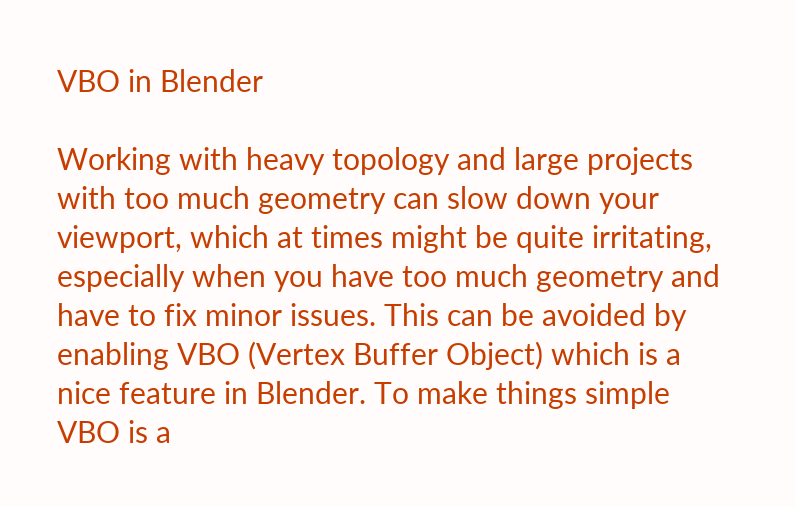VBO in Blender

Working with heavy topology and large projects with too much geometry can slow down your viewport, which at times might be quite irritating, especially when you have too much geometry and have to fix minor issues. This can be avoided by enabling VBO (Vertex Buffer Object) which is a nice feature in Blender. To make things simple VBO is a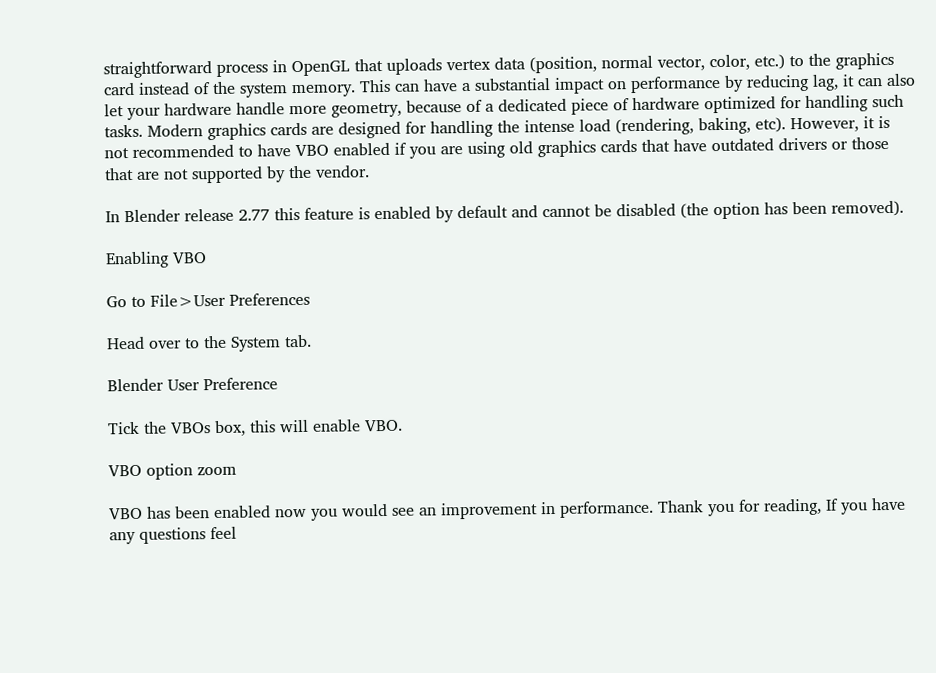straightforward process in OpenGL that uploads vertex data (position, normal vector, color, etc.) to the graphics card instead of the system memory. This can have a substantial impact on performance by reducing lag, it can also let your hardware handle more geometry, because of a dedicated piece of hardware optimized for handling such tasks. Modern graphics cards are designed for handling the intense load (rendering, baking, etc). However, it is not recommended to have VBO enabled if you are using old graphics cards that have outdated drivers or those that are not supported by the vendor.

In Blender release 2.77 this feature is enabled by default and cannot be disabled (the option has been removed).

Enabling VBO

Go to File>User Preferences

Head over to the System tab.

Blender User Preference

Tick the VBOs box, this will enable VBO.

VBO option zoom

VBO has been enabled now you would see an improvement in performance. Thank you for reading, If you have any questions feel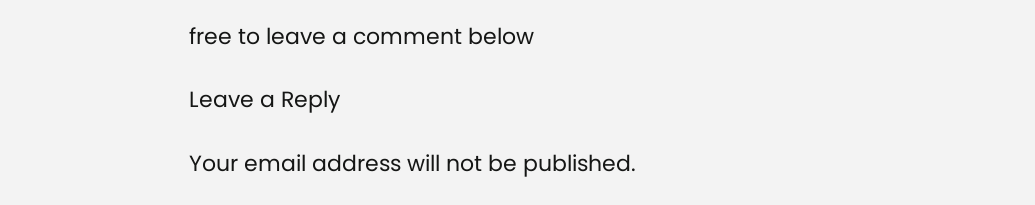free to leave a comment below

Leave a Reply

Your email address will not be published.